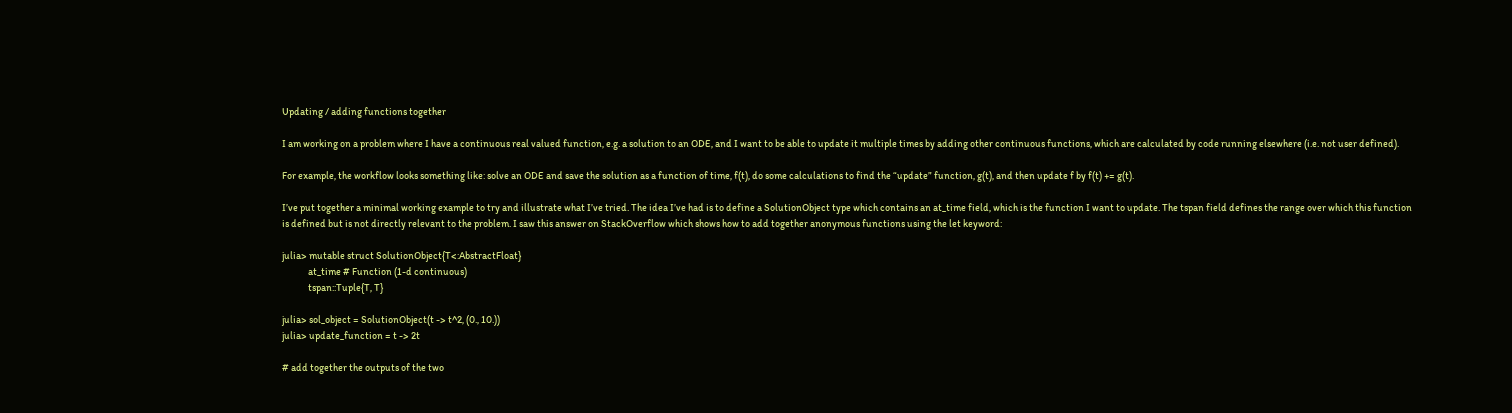Updating / adding functions together

I am working on a problem where I have a continuous real valued function, e.g. a solution to an ODE, and I want to be able to update it multiple times by adding other continuous functions, which are calculated by code running elsewhere (i.e. not user defined).

For example, the workflow looks something like: solve an ODE and save the solution as a function of time, f(t), do some calculations to find the “update” function, g(t), and then update f by f(t) += g(t).

I’ve put together a minimal working example to try and illustrate what I’ve tried. The idea I’ve had is to define a SolutionObject type which contains an at_time field, which is the function I want to update. The tspan field defines the range over which this function is defined but is not directly relevant to the problem. I saw this answer on StackOverflow which shows how to add together anonymous functions using the let keyword:

julia> mutable struct SolutionObject{T<:AbstractFloat}
             at_time # Function (1-d continuous)
             tspan::Tuple{T, T}

julia> sol_object = SolutionObject(t -> t^2, (0., 10.))
julia> update_function = t -> 2t

# add together the outputs of the two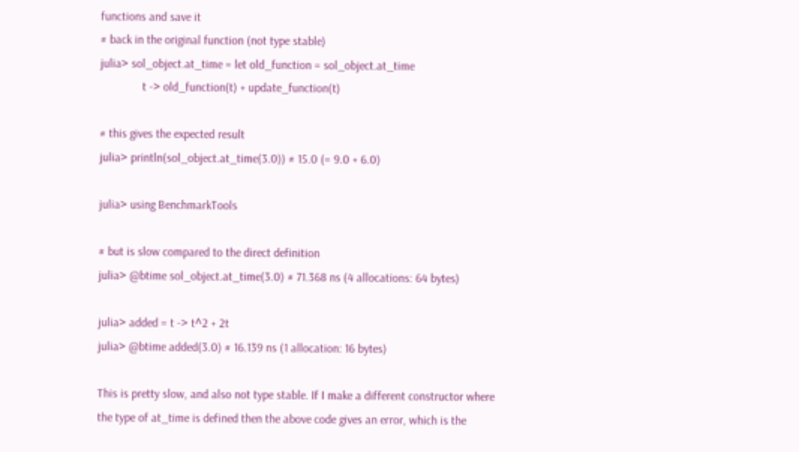functions and save it
# back in the original function (not type stable)
julia> sol_object.at_time = let old_function = sol_object.at_time
              t -> old_function(t) + update_function(t)

# this gives the expected result
julia> println(sol_object.at_time(3.0)) # 15.0 (= 9.0 + 6.0)

julia> using BenchmarkTools

# but is slow compared to the direct definition
julia> @btime sol_object.at_time(3.0) # 71.368 ns (4 allocations: 64 bytes)

julia> added = t -> t^2 + 2t
julia> @btime added(3.0) # 16.139 ns (1 allocation: 16 bytes)

This is pretty slow, and also not type stable. If I make a different constructor where the type of at_time is defined then the above code gives an error, which is the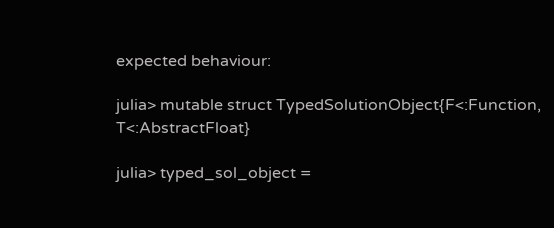expected behaviour:

julia> mutable struct TypedSolutionObject{F<:Function, T<:AbstractFloat}

julia> typed_sol_object =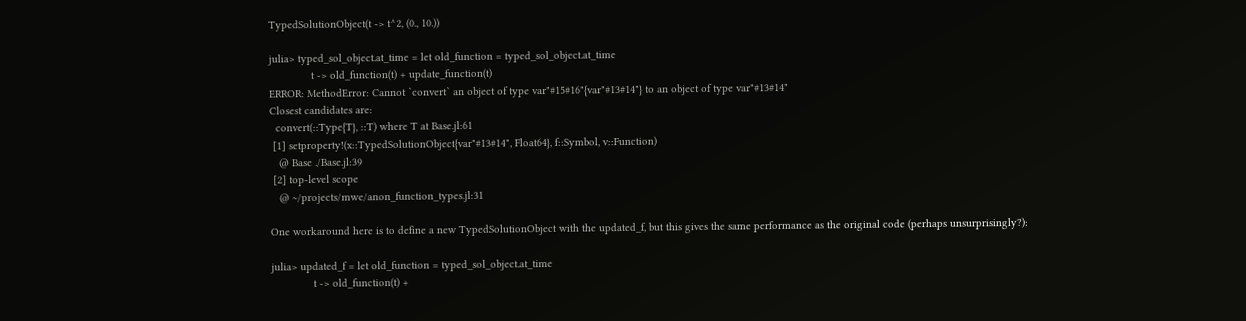TypedSolutionObject(t -> t^2, (0., 10.))

julia> typed_sol_object.at_time = let old_function = typed_sol_object.at_time
              t -> old_function(t) + update_function(t)
ERROR: MethodError: Cannot `convert` an object of type var"#15#16"{var"#13#14"} to an object of type var"#13#14"
Closest candidates are:
  convert(::Type{T}, ::T) where T at Base.jl:61
 [1] setproperty!(x::TypedSolutionObject{var"#13#14", Float64}, f::Symbol, v::Function)
   @ Base ./Base.jl:39
 [2] top-level scope
   @ ~/projects/mwe/anon_function_types.jl:31

One workaround here is to define a new TypedSolutionObject with the updated_f, but this gives the same performance as the original code (perhaps unsurprisingly?):

julia> updated_f = let old_function = typed_sol_object.at_time
              t -> old_function(t) +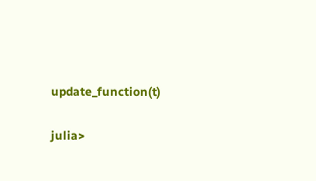update_function(t)

julia>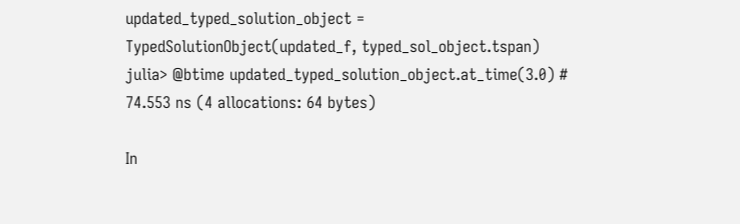updated_typed_solution_object = TypedSolutionObject(updated_f, typed_sol_object.tspan)
julia> @btime updated_typed_solution_object.at_time(3.0) # 74.553 ns (4 allocations: 64 bytes)

In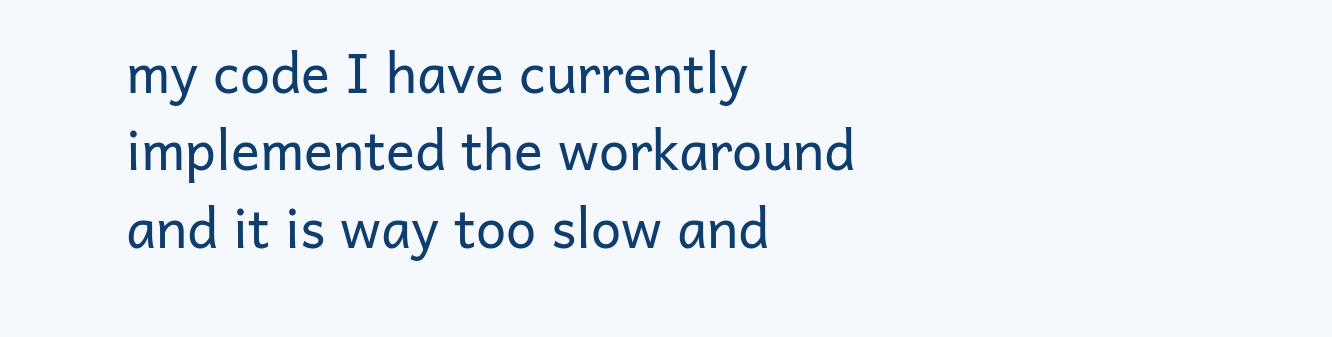my code I have currently implemented the workaround and it is way too slow and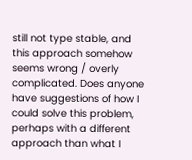still not type stable, and this approach somehow seems wrong / overly complicated. Does anyone have suggestions of how I could solve this problem, perhaps with a different approach than what I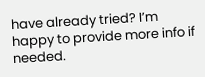have already tried? I’m happy to provide more info if needed.